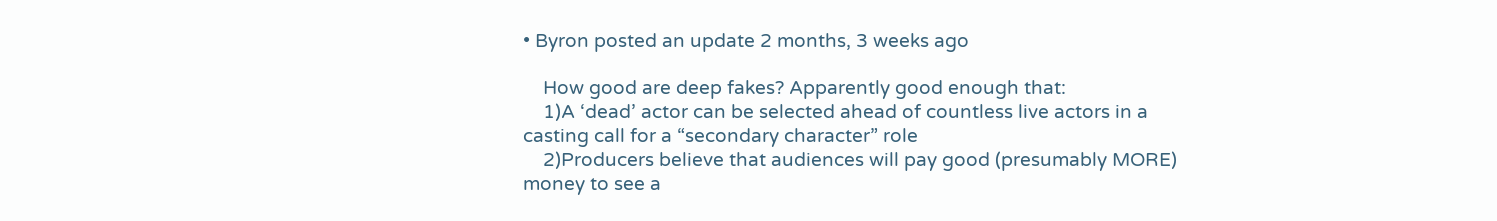• Byron posted an update 2 months, 3 weeks ago

    How good are deep fakes? Apparently good enough that:
    1)A ‘dead’ actor can be selected ahead of countless live actors in a casting call for a “secondary character” role
    2)Producers believe that audiences will pay good (presumably MORE) money to see a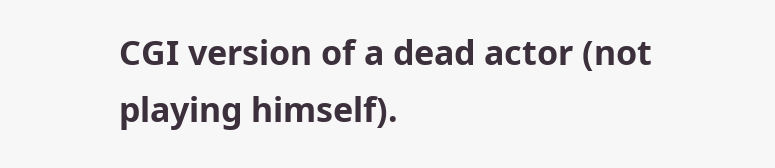CGI version of a dead actor (not playing himself).